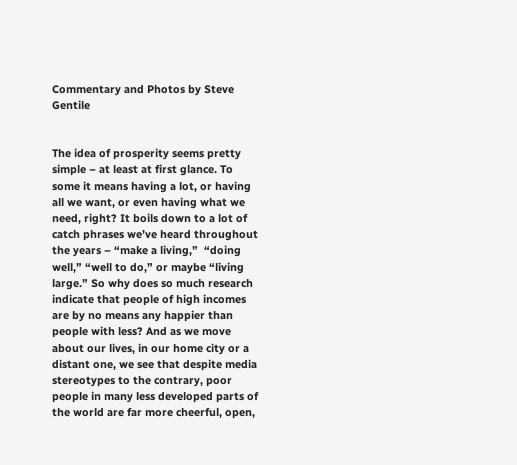Commentary and Photos by Steve Gentile


The idea of prosperity seems pretty simple – at least at first glance. To some it means having a lot, or having all we want, or even having what we need, right? It boils down to a lot of catch phrases we’ve heard throughout the years – “make a living,”  “doing well,” “well to do,” or maybe “living large.” So why does so much research indicate that people of high incomes are by no means any happier than people with less? And as we move about our lives, in our home city or a distant one, we see that despite media stereotypes to the contrary, poor people in many less developed parts of the world are far more cheerful, open,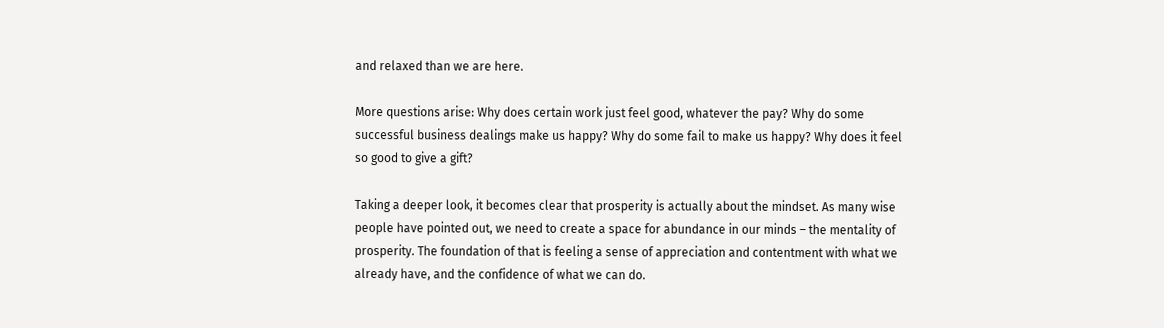and relaxed than we are here.

More questions arise: Why does certain work just feel good, whatever the pay? Why do some successful business dealings make us happy? Why do some fail to make us happy? Why does it feel so good to give a gift?

Taking a deeper look, it becomes clear that prosperity is actually about the mindset. As many wise people have pointed out, we need to create a space for abundance in our minds – the mentality of prosperity. The foundation of that is feeling a sense of appreciation and contentment with what we already have, and the confidence of what we can do.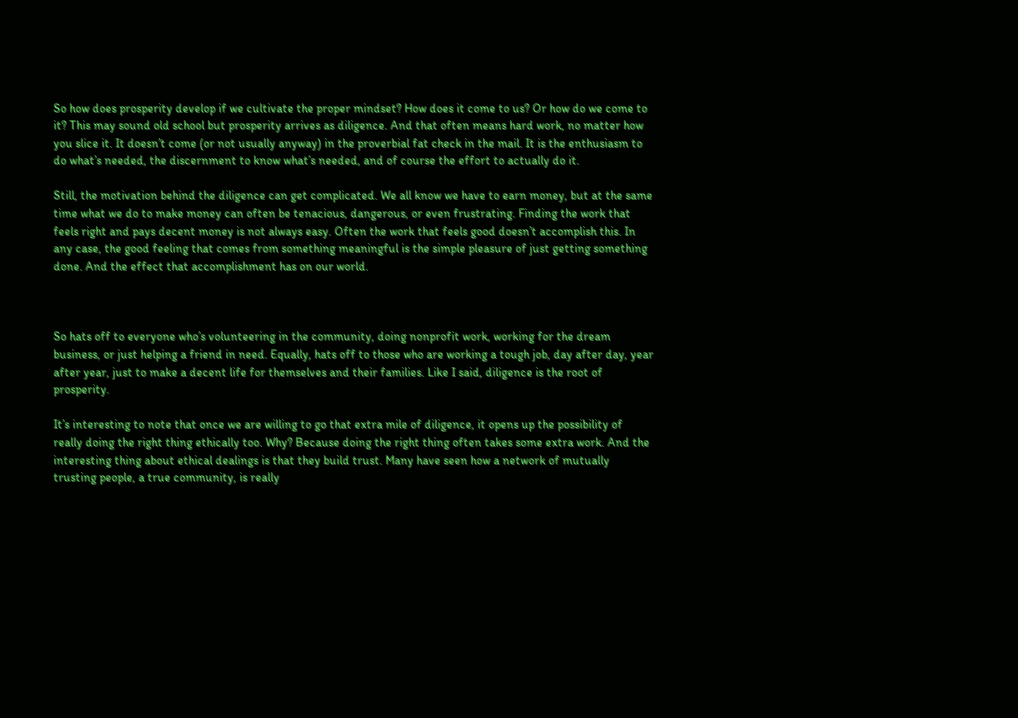So how does prosperity develop if we cultivate the proper mindset? How does it come to us? Or how do we come to it? This may sound old school but prosperity arrives as diligence. And that often means hard work, no matter how you slice it. It doesn’t come (or not usually anyway) in the proverbial fat check in the mail. It is the enthusiasm to do what’s needed, the discernment to know what’s needed, and of course the effort to actually do it.

Still, the motivation behind the diligence can get complicated. We all know we have to earn money, but at the same time what we do to make money can often be tenacious, dangerous, or even frustrating. Finding the work that feels right and pays decent money is not always easy. Often the work that feels good doesn’t accomplish this. In any case, the good feeling that comes from something meaningful is the simple pleasure of just getting something done. And the effect that accomplishment has on our world.



So hats off to everyone who’s volunteering in the community, doing nonprofit work, working for the dream business, or just helping a friend in need. Equally, hats off to those who are working a tough job, day after day, year after year, just to make a decent life for themselves and their families. Like I said, diligence is the root of prosperity.

It’s interesting to note that once we are willing to go that extra mile of diligence, it opens up the possibility of really doing the right thing ethically too. Why? Because doing the right thing often takes some extra work. And the interesting thing about ethical dealings is that they build trust. Many have seen how a network of mutually trusting people, a true community, is really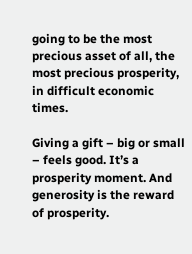going to be the most precious asset of all, the most precious prosperity, in difficult economic times.

Giving a gift – big or small – feels good. It’s a prosperity moment. And generosity is the reward of prosperity.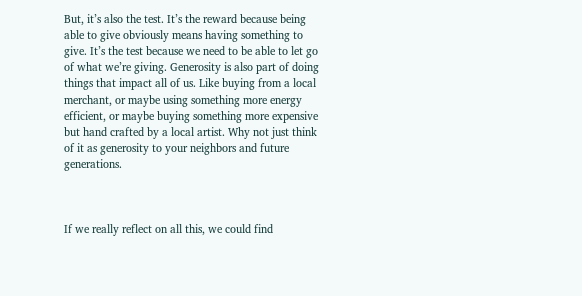But, it’s also the test. It’s the reward because being able to give obviously means having something to give. It’s the test because we need to be able to let go of what we’re giving. Generosity is also part of doing things that impact all of us. Like buying from a local merchant, or maybe using something more energy efficient, or maybe buying something more expensive but hand crafted by a local artist. Why not just think of it as generosity to your neighbors and future generations.



If we really reflect on all this, we could find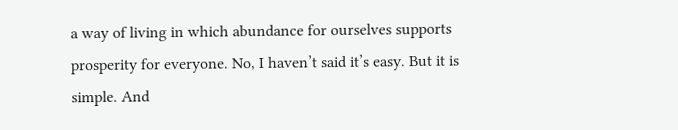a way of living in which abundance for ourselves supports prosperity for everyone. No, I haven’t said it’s easy. But it is simple. And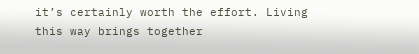it’s certainly worth the effort. Living this way brings together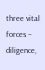three vital forces – diligence,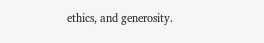ethics, and generosity.